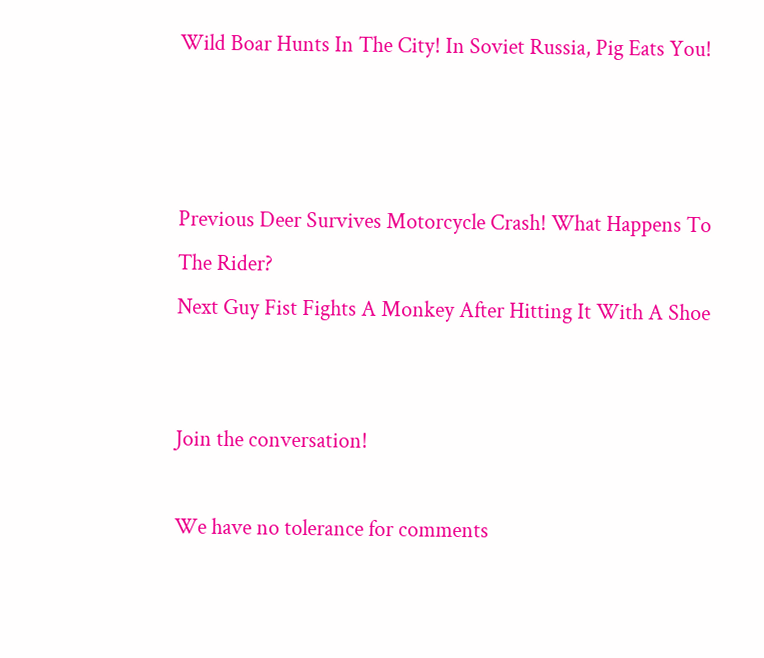Wild Boar Hunts In The City! In Soviet Russia, Pig Eats You!



Previous Deer Survives Motorcycle Crash! What Happens To The Rider?
Next Guy Fist Fights A Monkey After Hitting It With A Shoe


Join the conversation!

We have no tolerance for comments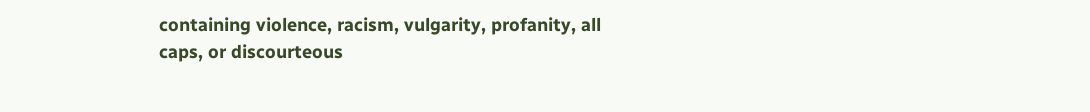containing violence, racism, vulgarity, profanity, all caps, or discourteous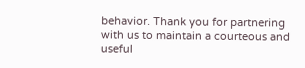behavior. Thank you for partnering with us to maintain a courteous and useful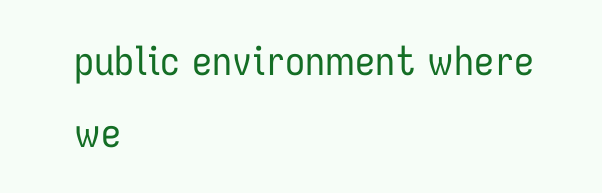public environment where we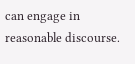can engage in reasonable discourse.